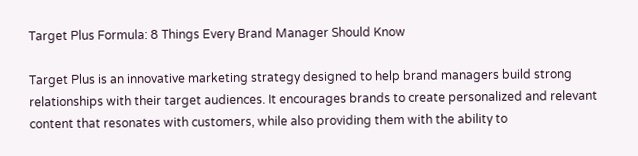Target Plus Formula: 8 Things Every Brand Manager Should Know

Target Plus is an innovative marketing strategy designed to help brand managers build strong relationships with their target audiences. It encourages brands to create personalized and relevant content that resonates with customers, while also providing them with the ability to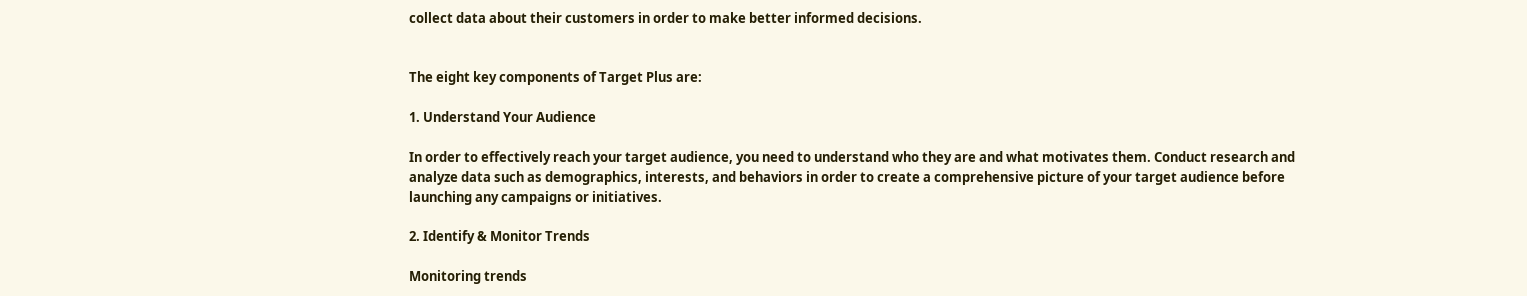collect data about their customers in order to make better informed decisions.


The eight key components of Target Plus are:

1. Understand Your Audience

In order to effectively reach your target audience, you need to understand who they are and what motivates them. Conduct research and analyze data such as demographics, interests, and behaviors in order to create a comprehensive picture of your target audience before launching any campaigns or initiatives.

2. Identify & Monitor Trends

Monitoring trends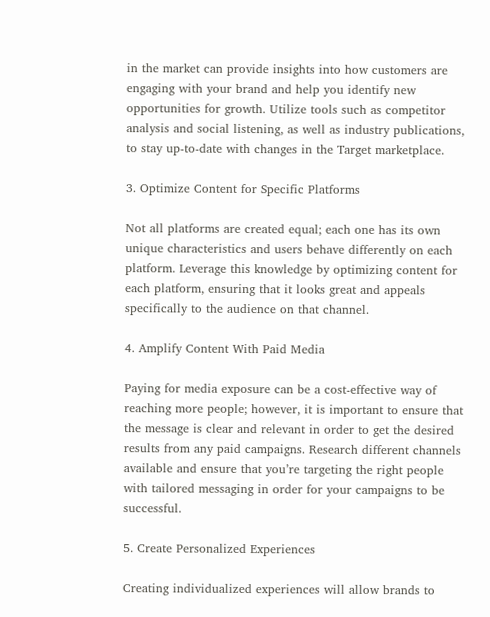in the market can provide insights into how customers are engaging with your brand and help you identify new opportunities for growth. Utilize tools such as competitor analysis and social listening, as well as industry publications, to stay up-to-date with changes in the Target marketplace.

3. Optimize Content for Specific Platforms

Not all platforms are created equal; each one has its own unique characteristics and users behave differently on each platform. Leverage this knowledge by optimizing content for each platform, ensuring that it looks great and appeals specifically to the audience on that channel.

4. Amplify Content With Paid Media

Paying for media exposure can be a cost-effective way of reaching more people; however, it is important to ensure that the message is clear and relevant in order to get the desired results from any paid campaigns. Research different channels available and ensure that you’re targeting the right people with tailored messaging in order for your campaigns to be successful.

5. Create Personalized Experiences

Creating individualized experiences will allow brands to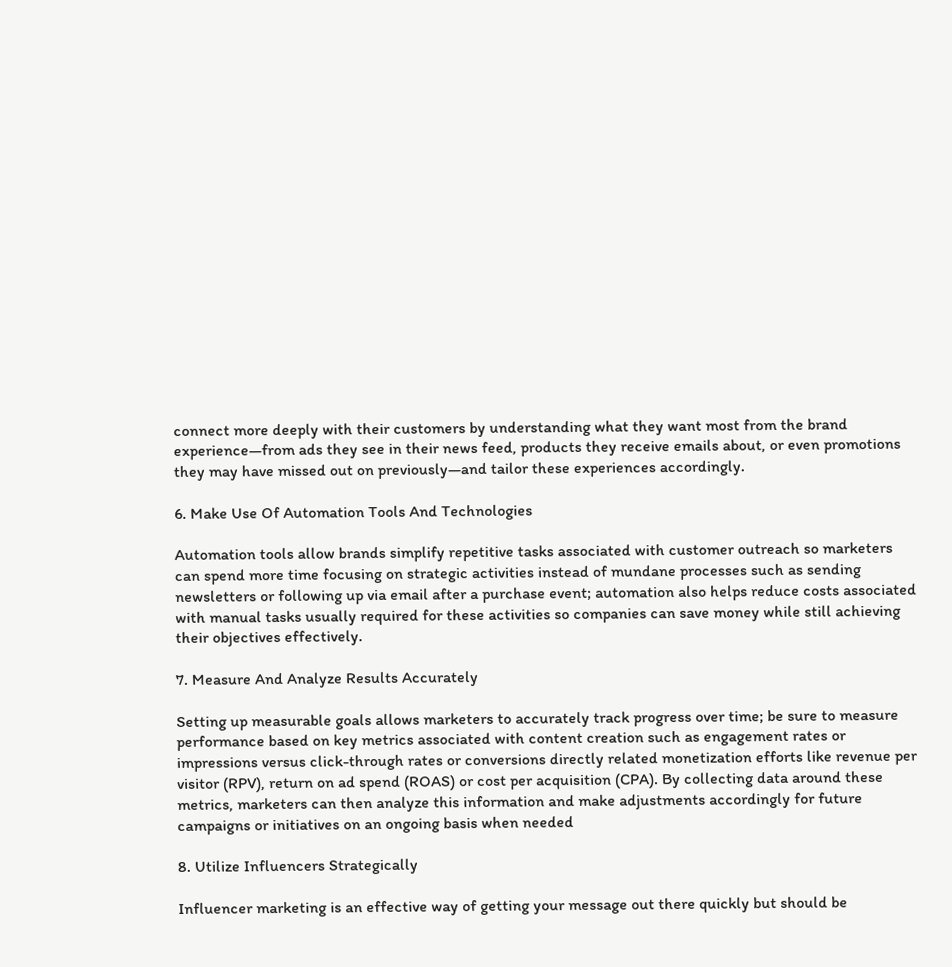connect more deeply with their customers by understanding what they want most from the brand experience—from ads they see in their news feed, products they receive emails about, or even promotions they may have missed out on previously—and tailor these experiences accordingly.

6. Make Use Of Automation Tools And Technologies

Automation tools allow brands simplify repetitive tasks associated with customer outreach so marketers can spend more time focusing on strategic activities instead of mundane processes such as sending newsletters or following up via email after a purchase event; automation also helps reduce costs associated with manual tasks usually required for these activities so companies can save money while still achieving their objectives effectively.

7. Measure And Analyze Results Accurately

Setting up measurable goals allows marketers to accurately track progress over time; be sure to measure performance based on key metrics associated with content creation such as engagement rates or impressions versus click-through rates or conversions directly related monetization efforts like revenue per visitor (RPV), return on ad spend (ROAS) or cost per acquisition (CPA). By collecting data around these metrics, marketers can then analyze this information and make adjustments accordingly for future campaigns or initiatives on an ongoing basis when needed

8. Utilize Influencers Strategically

Influencer marketing is an effective way of getting your message out there quickly but should be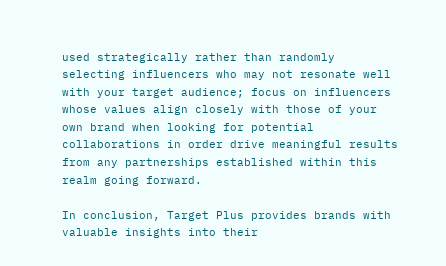used strategically rather than randomly selecting influencers who may not resonate well with your target audience; focus on influencers whose values align closely with those of your own brand when looking for potential collaborations in order drive meaningful results from any partnerships established within this realm going forward.

In conclusion, Target Plus provides brands with valuable insights into their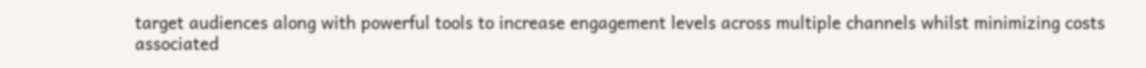target audiences along with powerful tools to increase engagement levels across multiple channels whilst minimizing costs associated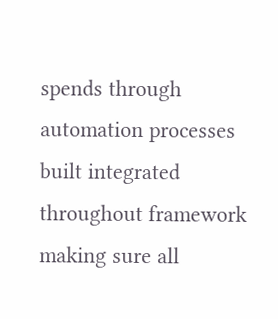spends through automation processes built integrated throughout framework making sure all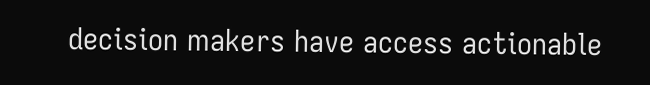decision makers have access actionable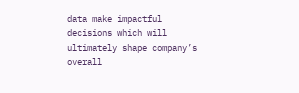data make impactful decisions which will ultimately shape company’s overall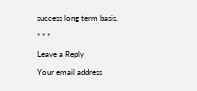success long term basis.

* * *

Leave a Reply

Your email address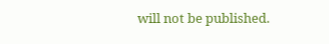will not be published.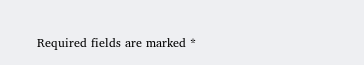Required fields are marked *